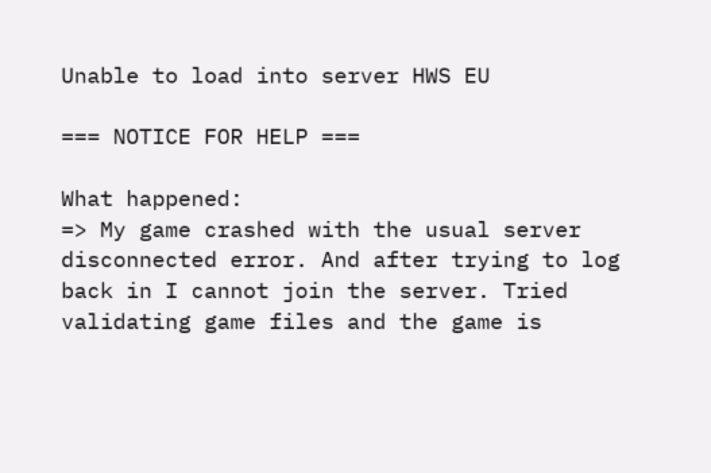Unable to load into server HWS EU

=== NOTICE FOR HELP ===

What happened:
=> My game crashed with the usual server disconnected error. And after trying to log back in I cannot join the server. Tried validating game files and the game is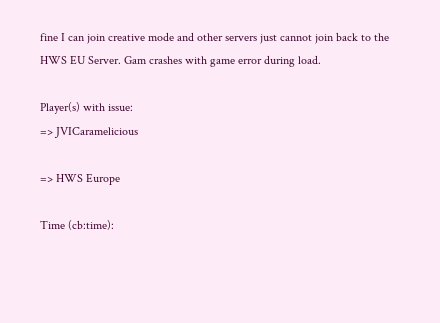fine I can join creative mode and other servers just cannot join back to the HWS EU Server. Gam crashes with game error during load.

Player(s) with issue:
=> JVICaramelicious

=> HWS Europe

Time (cb:time):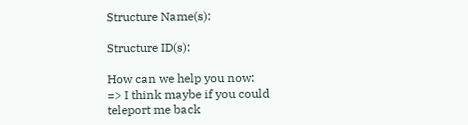Structure Name(s):

Structure ID(s):

How can we help you now:
=> I think maybe if you could teleport me back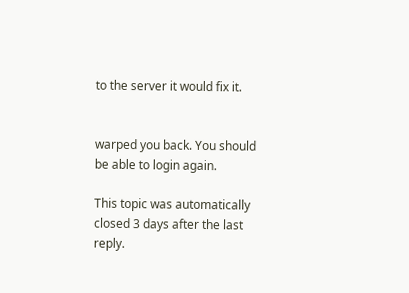to the server it would fix it.


warped you back. You should be able to login again.

This topic was automatically closed 3 days after the last reply.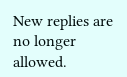New replies are no longer allowed.